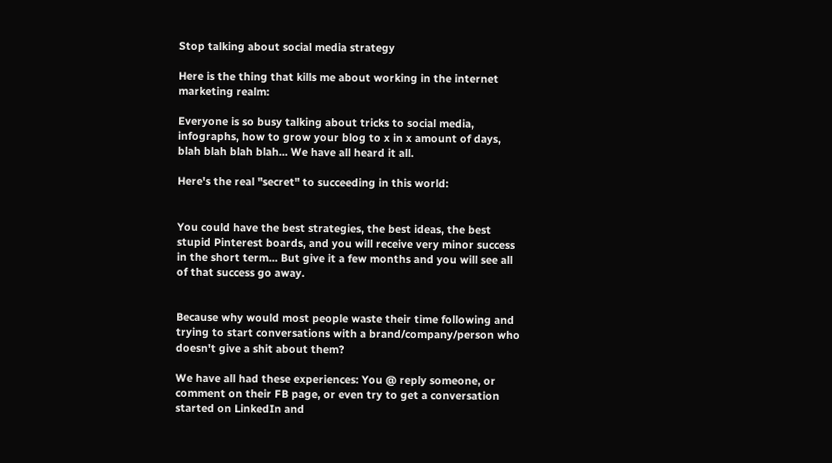Stop talking about social media strategy

Here is the thing that kills me about working in the internet marketing realm:

Everyone is so busy talking about tricks to social media, infographs, how to grow your blog to x in x amount of days, blah blah blah blah... We have all heard it all.

Here's the real "secret" to succeeding in this world:


You could have the best strategies, the best ideas, the best stupid Pinterest boards, and you will receive very minor success in the short term... But give it a few months and you will see all of that success go away.


Because why would most people waste their time following and trying to start conversations with a brand/company/person who doesn't give a shit about them?

We have all had these experiences: You @ reply someone, or comment on their FB page, or even try to get a conversation started on LinkedIn and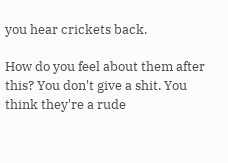you hear crickets back.

How do you feel about them after this? You don't give a shit. You think they're a rude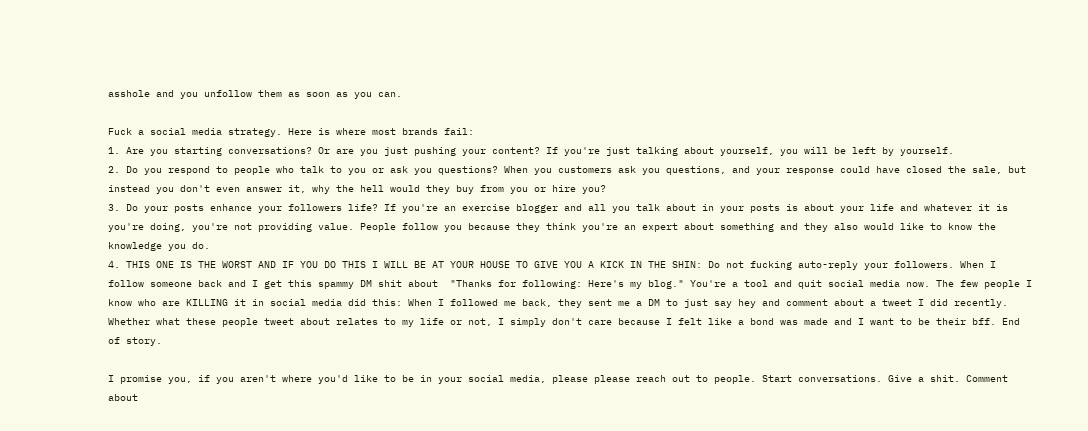asshole and you unfollow them as soon as you can.

Fuck a social media strategy. Here is where most brands fail:
1. Are you starting conversations? Or are you just pushing your content? If you're just talking about yourself, you will be left by yourself.
2. Do you respond to people who talk to you or ask you questions? When you customers ask you questions, and your response could have closed the sale, but instead you don't even answer it, why the hell would they buy from you or hire you?
3. Do your posts enhance your followers life? If you're an exercise blogger and all you talk about in your posts is about your life and whatever it is you're doing, you're not providing value. People follow you because they think you're an expert about something and they also would like to know the knowledge you do.
4. THIS ONE IS THE WORST AND IF YOU DO THIS I WILL BE AT YOUR HOUSE TO GIVE YOU A KICK IN THE SHIN: Do not fucking auto-reply your followers. When I follow someone back and I get this spammy DM shit about  "Thanks for following: Here's my blog." You're a tool and quit social media now. The few people I know who are KILLING it in social media did this: When I followed me back, they sent me a DM to just say hey and comment about a tweet I did recently. Whether what these people tweet about relates to my life or not, I simply don't care because I felt like a bond was made and I want to be their bff. End of story.

I promise you, if you aren't where you'd like to be in your social media, please please reach out to people. Start conversations. Give a shit. Comment about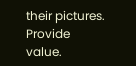their pictures. Provide value.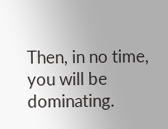Then, in no time, you will be dominating.